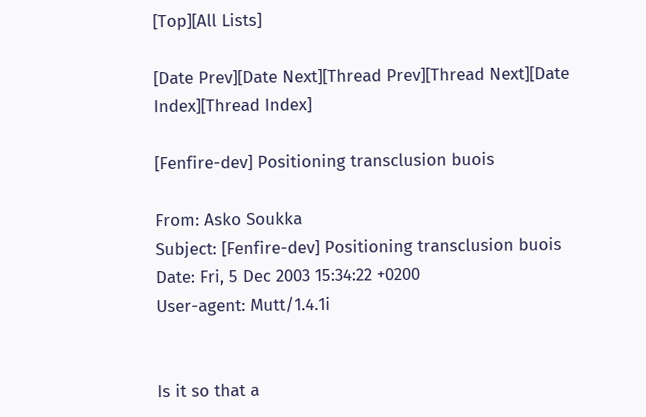[Top][All Lists]

[Date Prev][Date Next][Thread Prev][Thread Next][Date Index][Thread Index]

[Fenfire-dev] Positioning transclusion buois

From: Asko Soukka
Subject: [Fenfire-dev] Positioning transclusion buois
Date: Fri, 5 Dec 2003 15:34:22 +0200
User-agent: Mutt/1.4.1i


Is it so that a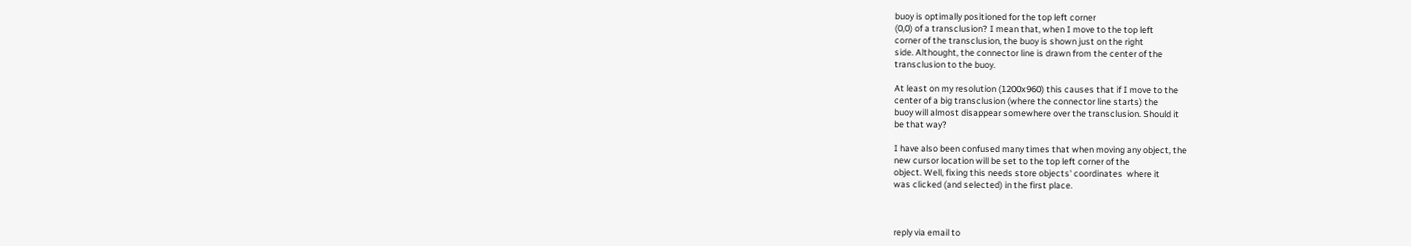buoy is optimally positioned for the top left corner
(0,0) of a transclusion? I mean that, when I move to the top left
corner of the transclusion, the buoy is shown just on the right
side. Althought, the connector line is drawn from the center of the
transclusion to the buoy.

At least on my resolution (1200x960) this causes that if I move to the
center of a big transclusion (where the connector line starts) the
buoy will almost disappear somewhere over the transclusion. Should it
be that way?

I have also been confused many times that when moving any object, the
new cursor location will be set to the top left corner of the
object. Well, fixing this needs store objects' coordinates  where it
was clicked (and selected) in the first place.



reply via email to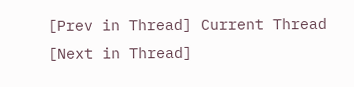[Prev in Thread] Current Thread [Next in Thread]